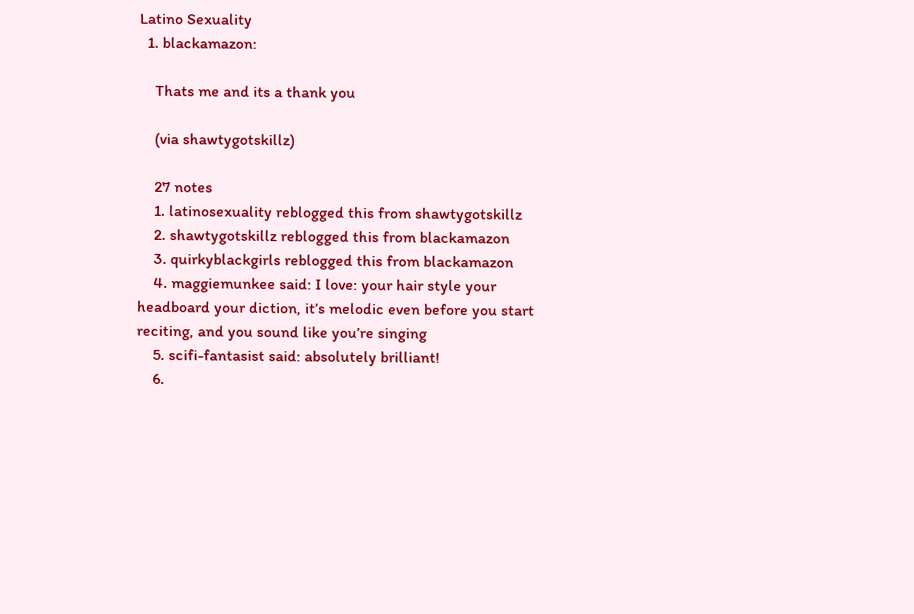Latino Sexuality
  1. blackamazon:

    Thats me and its a thank you

    (via shawtygotskillz)

    27 notes
    1. latinosexuality reblogged this from shawtygotskillz
    2. shawtygotskillz reblogged this from blackamazon
    3. quirkyblackgirls reblogged this from blackamazon
    4. maggiemunkee said: I love: your hair style your headboard your diction, it’s melodic even before you start reciting, and you sound like you’re singing
    5. scifi-fantasist said: absolutely brilliant!
    6.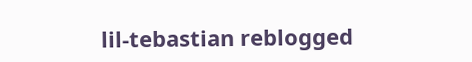lil-tebastian reblogged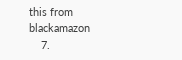this from blackamazon
    7.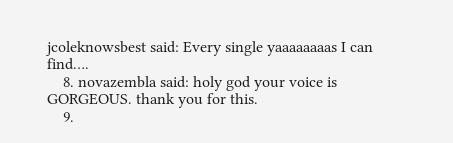jcoleknowsbest said: Every single yaaaaaaaas I can find….
    8. novazembla said: holy god your voice is GORGEOUS. thank you for this.
    9.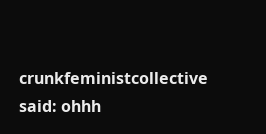crunkfeministcollective said: ohhh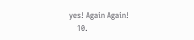yes! Again Again!
    10.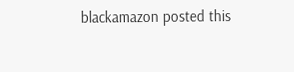blackamazon posted this